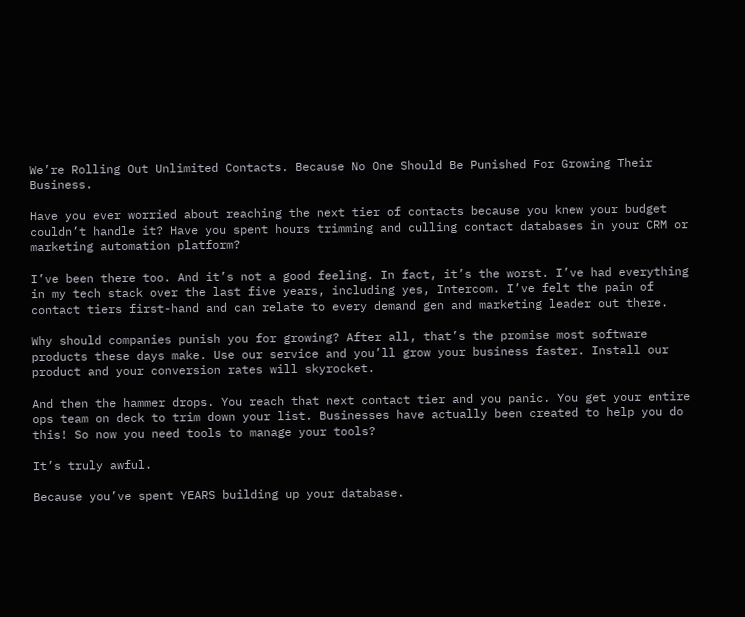We’re Rolling Out Unlimited Contacts. Because No One Should Be Punished For Growing Their Business.

Have you ever worried about reaching the next tier of contacts because you knew your budget couldn’t handle it? Have you spent hours trimming and culling contact databases in your CRM or marketing automation platform?

I’ve been there too. And it’s not a good feeling. In fact, it’s the worst. I’ve had everything in my tech stack over the last five years, including yes, Intercom. I’ve felt the pain of contact tiers first-hand and can relate to every demand gen and marketing leader out there.

Why should companies punish you for growing? After all, that’s the promise most software products these days make. Use our service and you’ll grow your business faster. Install our product and your conversion rates will skyrocket.

And then the hammer drops. You reach that next contact tier and you panic. You get your entire ops team on deck to trim down your list. Businesses have actually been created to help you do this! So now you need tools to manage your tools?

It’s truly awful.

Because you’ve spent YEARS building up your database.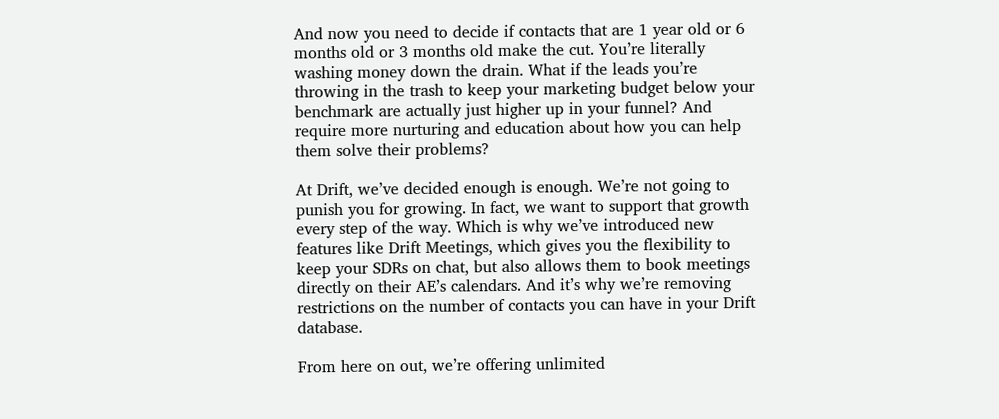And now you need to decide if contacts that are 1 year old or 6 months old or 3 months old make the cut. You’re literally washing money down the drain. What if the leads you’re throwing in the trash to keep your marketing budget below your benchmark are actually just higher up in your funnel? And require more nurturing and education about how you can help them solve their problems?

At Drift, we’ve decided enough is enough. We’re not going to punish you for growing. In fact, we want to support that growth every step of the way. Which is why we’ve introduced new features like Drift Meetings, which gives you the flexibility to keep your SDRs on chat, but also allows them to book meetings directly on their AE’s calendars. And it’s why we’re removing restrictions on the number of contacts you can have in your Drift database.

From here on out, we’re offering unlimited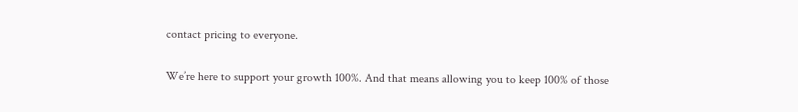contact pricing to everyone.

We’re here to support your growth 100%. And that means allowing you to keep 100% of those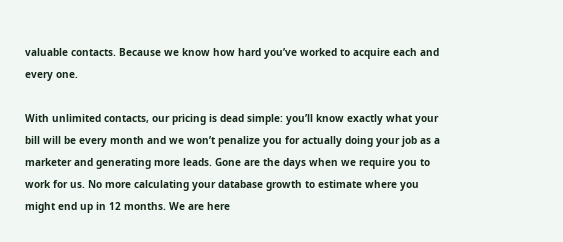valuable contacts. Because we know how hard you’ve worked to acquire each and every one.

With unlimited contacts, our pricing is dead simple: you’ll know exactly what your bill will be every month and we won’t penalize you for actually doing your job as a marketer and generating more leads. Gone are the days when we require you to work for us. No more calculating your database growth to estimate where you might end up in 12 months. We are here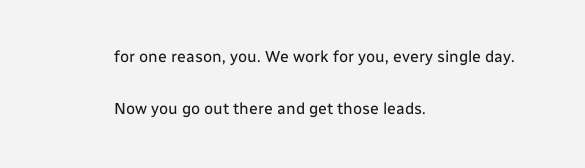for one reason, you. We work for you, every single day.

Now you go out there and get those leads.